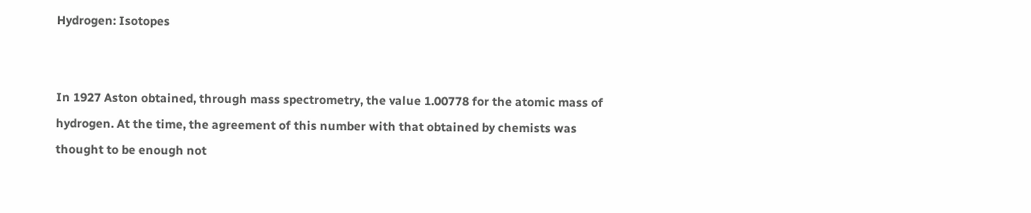Hydrogen: Isotopes


In 1927 Aston obtained, through mass spectrometry, the value 1.00778 for the atomic mass of hydrogen. At the time, the agreement of this number with that obtained by chemists was thought to be enough not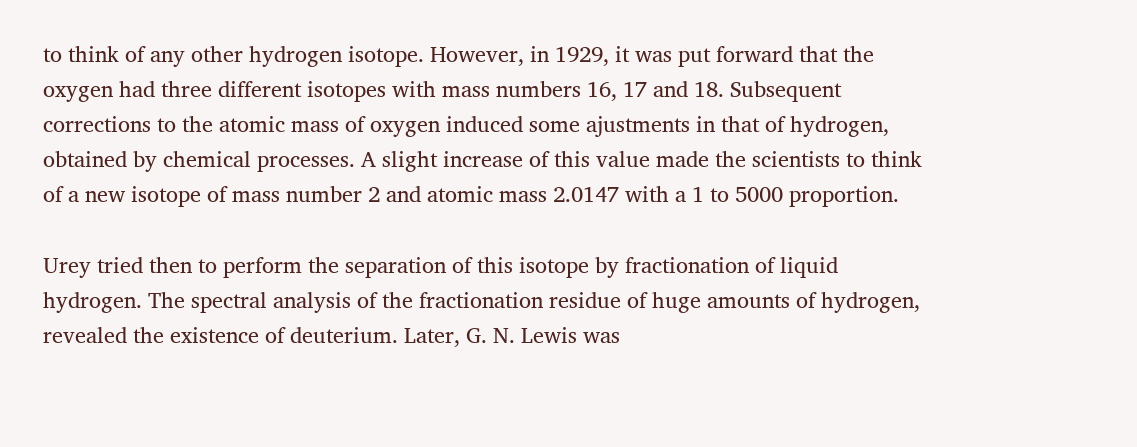to think of any other hydrogen isotope. However, in 1929, it was put forward that the oxygen had three different isotopes with mass numbers 16, 17 and 18. Subsequent corrections to the atomic mass of oxygen induced some ajustments in that of hydrogen, obtained by chemical processes. A slight increase of this value made the scientists to think of a new isotope of mass number 2 and atomic mass 2.0147 with a 1 to 5000 proportion.

Urey tried then to perform the separation of this isotope by fractionation of liquid hydrogen. The spectral analysis of the fractionation residue of huge amounts of hydrogen, revealed the existence of deuterium. Later, G. N. Lewis was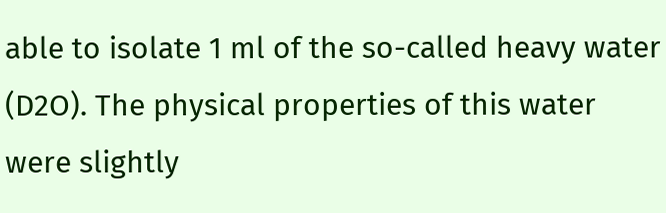able to isolate 1 ml of the so-called heavy water (D2O). The physical properties of this water were slightly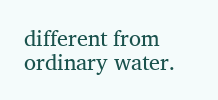different from ordinary water.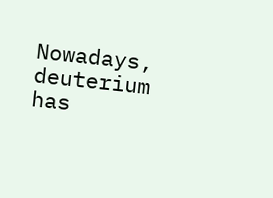Nowadays, deuterium has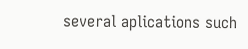several aplications such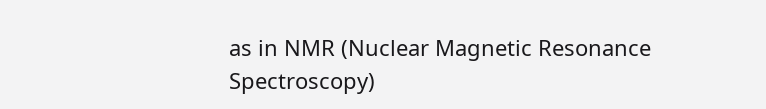as in NMR (Nuclear Magnetic Resonance Spectroscopy)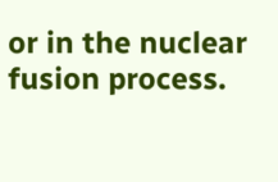or in the nuclear fusion process.